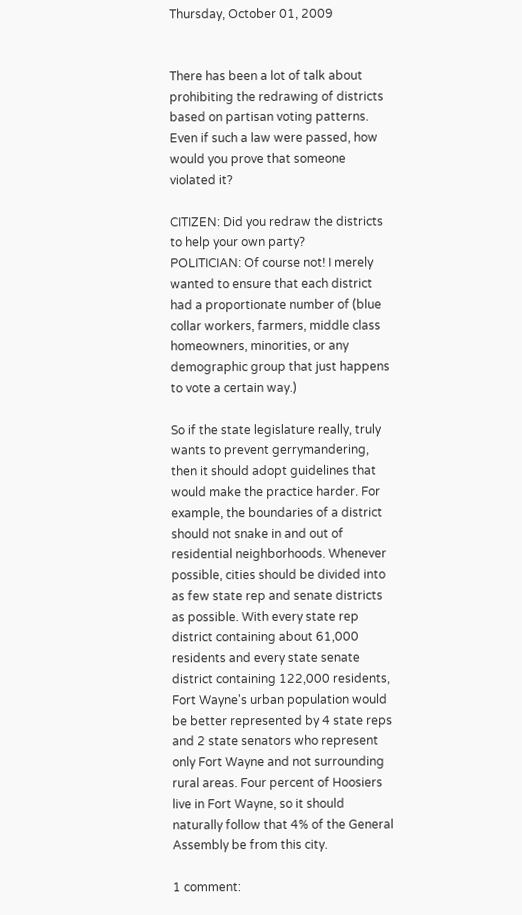Thursday, October 01, 2009


There has been a lot of talk about prohibiting the redrawing of districts based on partisan voting patterns. Even if such a law were passed, how would you prove that someone violated it?

CITIZEN: Did you redraw the districts to help your own party?
POLITICIAN: Of course not! I merely wanted to ensure that each district had a proportionate number of (blue collar workers, farmers, middle class homeowners, minorities, or any demographic group that just happens to vote a certain way.)

So if the state legislature really, truly wants to prevent gerrymandering, then it should adopt guidelines that would make the practice harder. For example, the boundaries of a district should not snake in and out of residential neighborhoods. Whenever possible, cities should be divided into as few state rep and senate districts as possible. With every state rep district containing about 61,000 residents and every state senate district containing 122,000 residents, Fort Wayne's urban population would be better represented by 4 state reps and 2 state senators who represent only Fort Wayne and not surrounding rural areas. Four percent of Hoosiers live in Fort Wayne, so it should naturally follow that 4% of the General Assembly be from this city.

1 comment: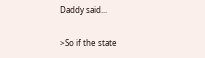Daddy said...

>So if the state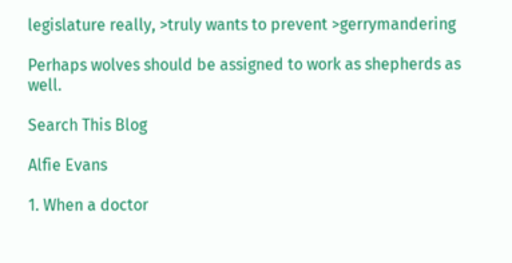legislature really, >truly wants to prevent >gerrymandering

Perhaps wolves should be assigned to work as shepherds as well.

Search This Blog

Alfie Evans

1. When a doctor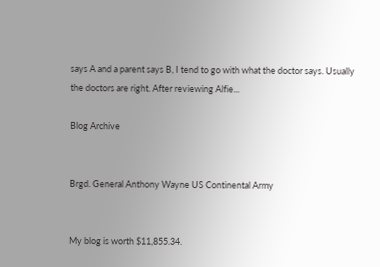says A and a parent says B, I tend to go with what the doctor says. Usually the doctors are right. After reviewing Alfie...

Blog Archive


Brgd. General Anthony Wayne US Continental Army


My blog is worth $11,855.34.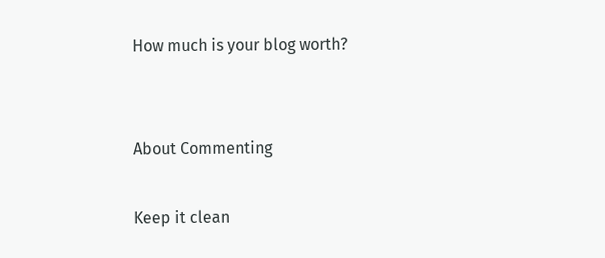How much is your blog worth?


About Commenting

Keep it clean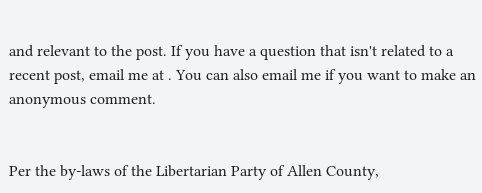and relevant to the post. If you have a question that isn't related to a recent post, email me at . You can also email me if you want to make an anonymous comment.


Per the by-laws of the Libertarian Party of Allen County,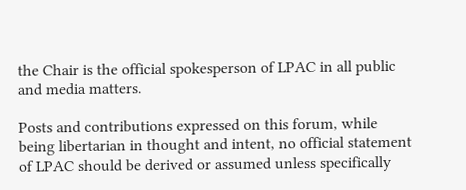the Chair is the official spokesperson of LPAC in all public and media matters.

Posts and contributions expressed on this forum, while being libertarian in thought and intent, no official statement of LPAC should be derived or assumed unless specifically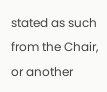stated as such from the Chair, or another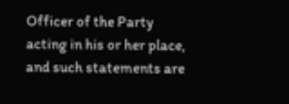Officer of the Party acting in his or her place, and such statements are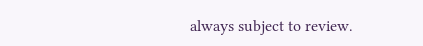always subject to review.